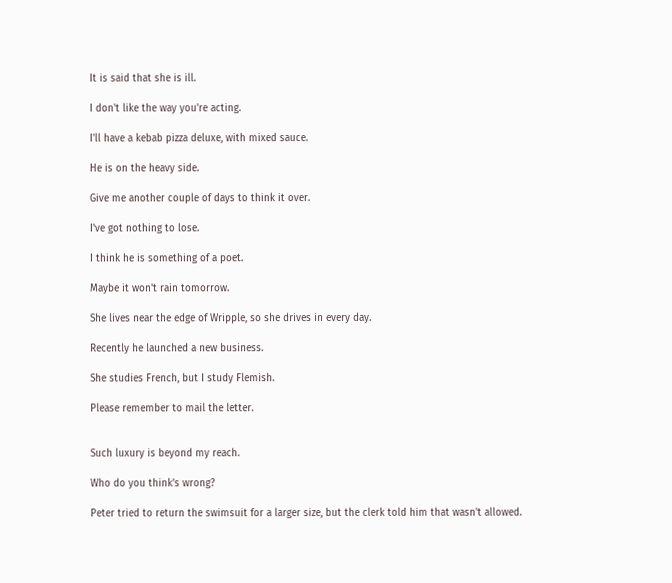It is said that she is ill.

I don't like the way you're acting.

I'll have a kebab pizza deluxe, with mixed sauce.

He is on the heavy side.

Give me another couple of days to think it over.

I've got nothing to lose.

I think he is something of a poet.

Maybe it won't rain tomorrow.

She lives near the edge of Wripple, so she drives in every day.

Recently he launched a new business.

She studies French, but I study Flemish.

Please remember to mail the letter.


Such luxury is beyond my reach.

Who do you think's wrong?

Peter tried to return the swimsuit for a larger size, but the clerk told him that wasn't allowed.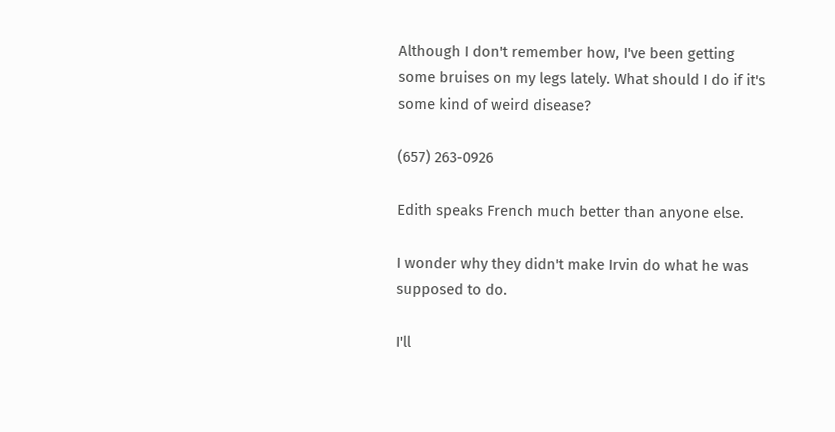Although I don't remember how, I've been getting some bruises on my legs lately. What should I do if it's some kind of weird disease?

(657) 263-0926

Edith speaks French much better than anyone else.

I wonder why they didn't make Irvin do what he was supposed to do.

I'll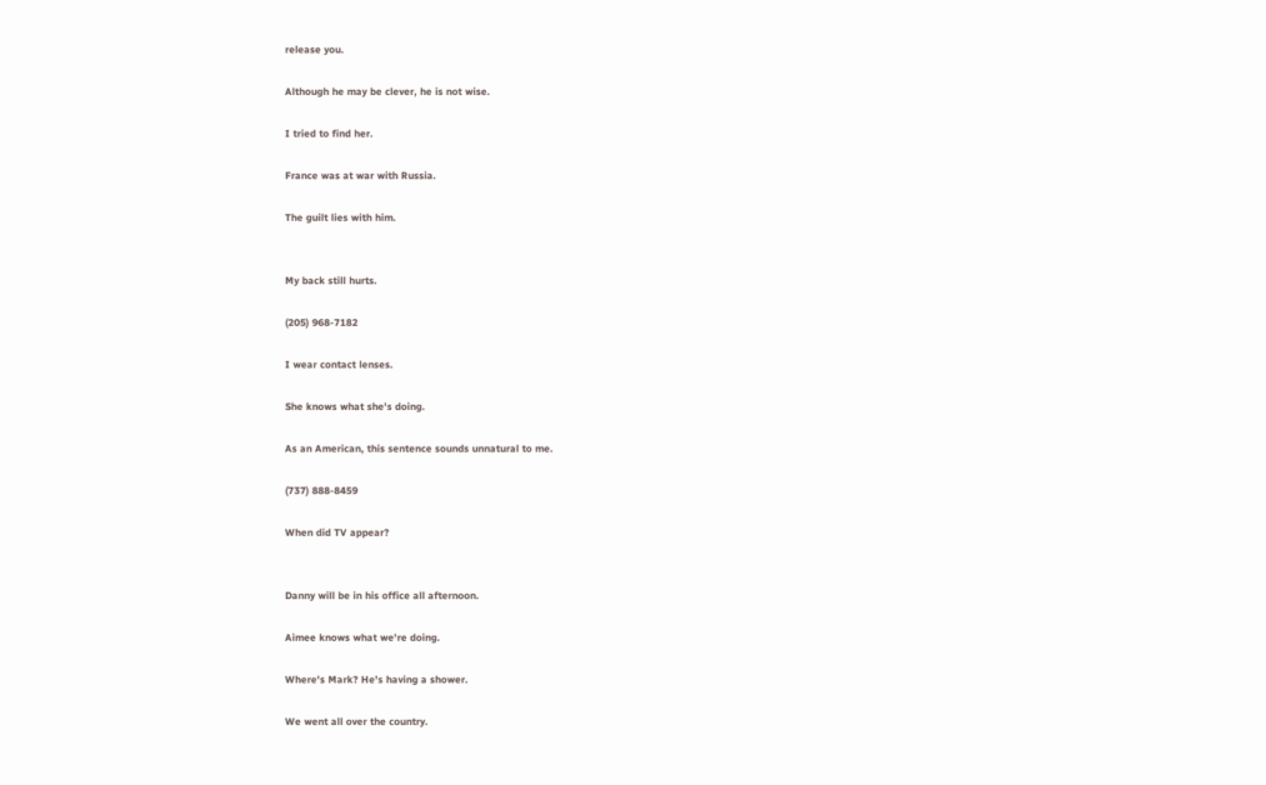release you.

Although he may be clever, he is not wise.

I tried to find her.

France was at war with Russia.

The guilt lies with him.


My back still hurts.

(205) 968-7182

I wear contact lenses.

She knows what she's doing.

As an American, this sentence sounds unnatural to me.

(737) 888-8459

When did TV appear?


Danny will be in his office all afternoon.

Aimee knows what we're doing.

Where's Mark? He's having a shower.

We went all over the country.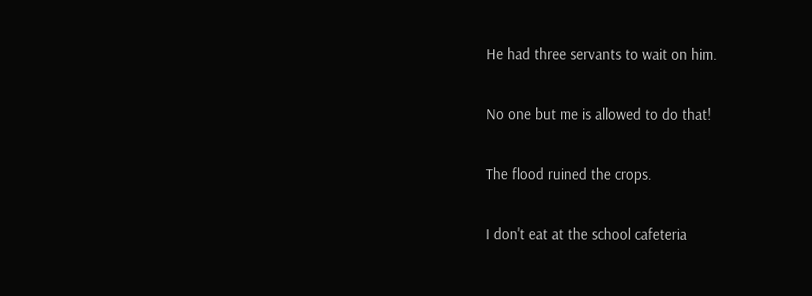He had three servants to wait on him.

No one but me is allowed to do that!

The flood ruined the crops.

I don't eat at the school cafeteria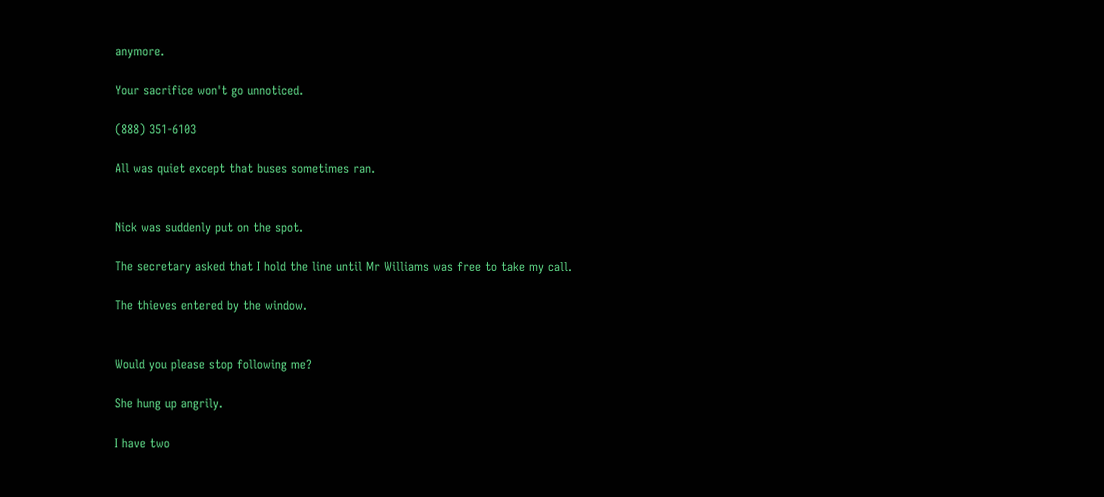anymore.

Your sacrifice won't go unnoticed.

(888) 351-6103

All was quiet except that buses sometimes ran.


Nick was suddenly put on the spot.

The secretary asked that I hold the line until Mr Williams was free to take my call.

The thieves entered by the window.


Would you please stop following me?

She hung up angrily.

I have two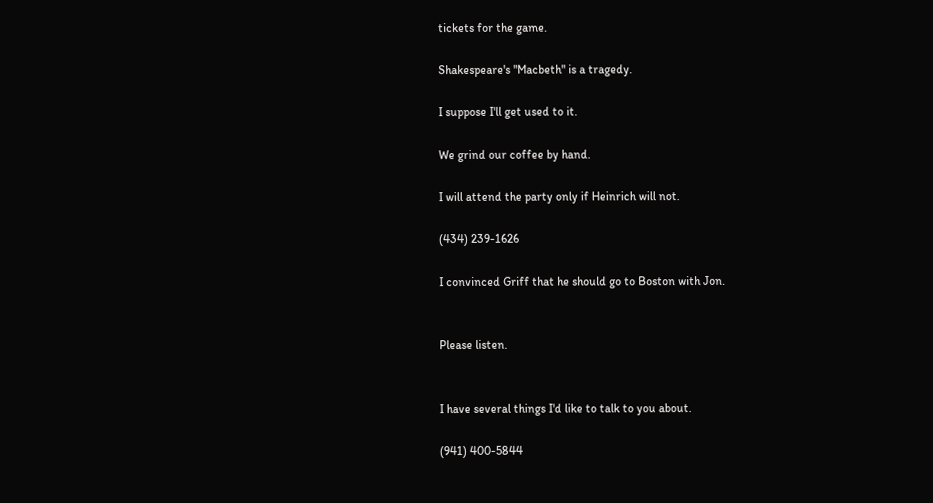tickets for the game.

Shakespeare's "Macbeth" is a tragedy.

I suppose I'll get used to it.

We grind our coffee by hand.

I will attend the party only if Heinrich will not.

(434) 239-1626

I convinced Griff that he should go to Boston with Jon.


Please listen.


I have several things I'd like to talk to you about.

(941) 400-5844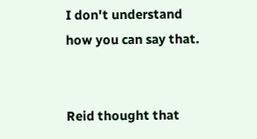I don't understand how you can say that.


Reid thought that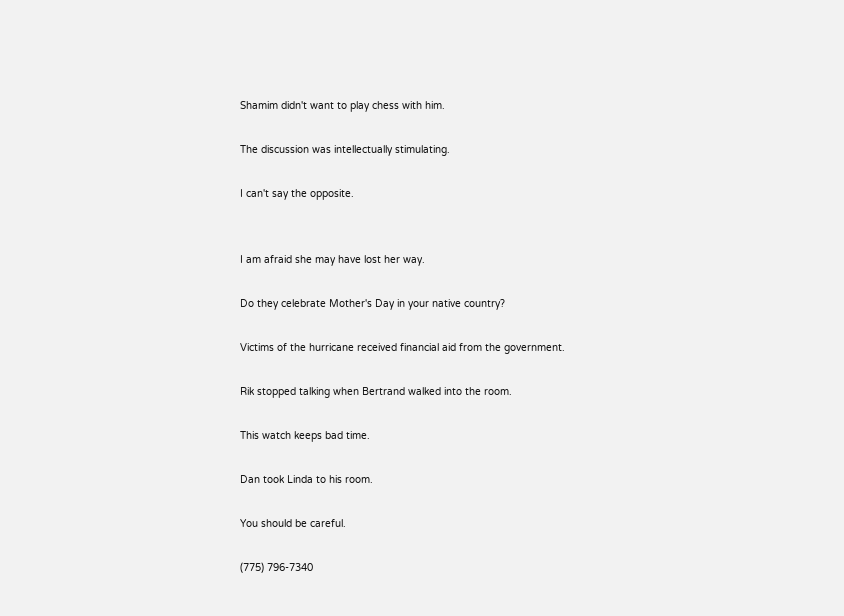Shamim didn't want to play chess with him.

The discussion was intellectually stimulating.

I can't say the opposite.


I am afraid she may have lost her way.

Do they celebrate Mother's Day in your native country?

Victims of the hurricane received financial aid from the government.

Rik stopped talking when Bertrand walked into the room.

This watch keeps bad time.

Dan took Linda to his room.

You should be careful.

(775) 796-7340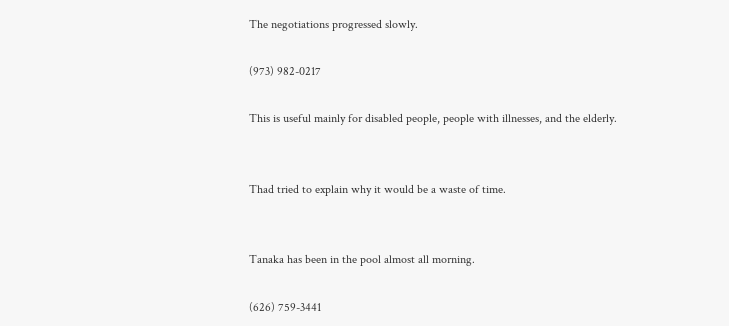The negotiations progressed slowly.

(973) 982-0217

This is useful mainly for disabled people, people with illnesses, and the elderly.


Thad tried to explain why it would be a waste of time.


Tanaka has been in the pool almost all morning.

(626) 759-3441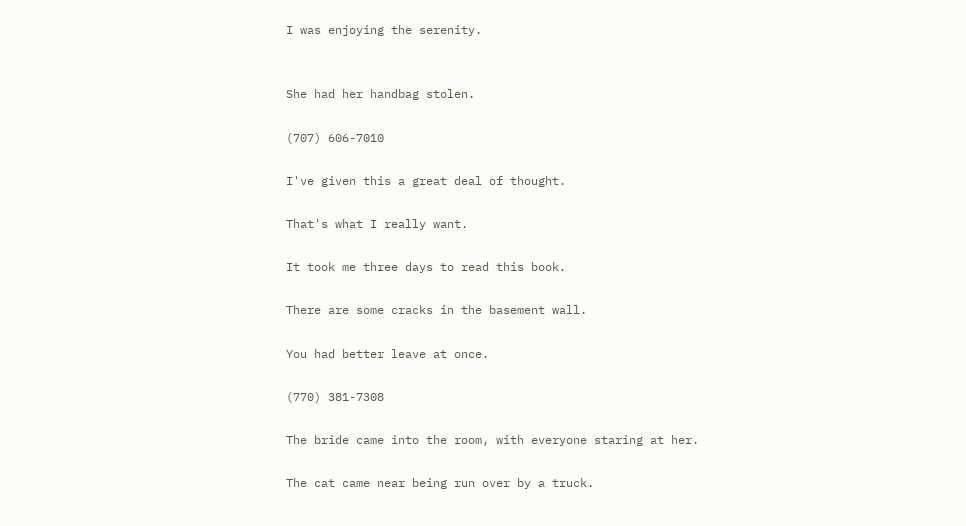I was enjoying the serenity.


She had her handbag stolen.

(707) 606-7010

I've given this a great deal of thought.

That's what I really want.

It took me three days to read this book.

There are some cracks in the basement wall.

You had better leave at once.

(770) 381-7308

The bride came into the room, with everyone staring at her.

The cat came near being run over by a truck.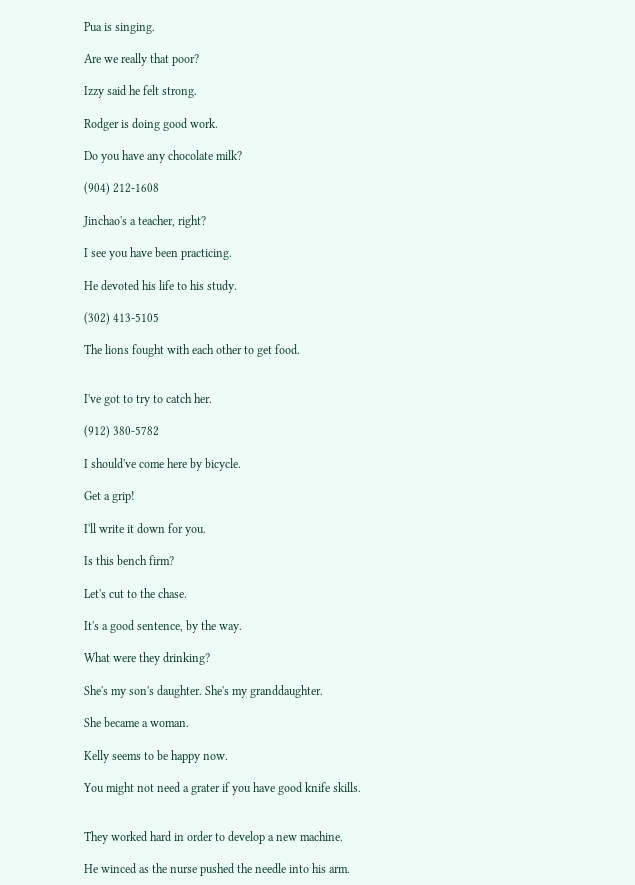Pua is singing.

Are we really that poor?

Izzy said he felt strong.

Rodger is doing good work.

Do you have any chocolate milk?

(904) 212-1608

Jinchao's a teacher, right?

I see you have been practicing.

He devoted his life to his study.

(302) 413-5105

The lions fought with each other to get food.


I've got to try to catch her.

(912) 380-5782

I should've come here by bicycle.

Get a grip!

I'll write it down for you.

Is this bench firm?

Let's cut to the chase.

It's a good sentence, by the way.

What were they drinking?

She's my son's daughter. She's my granddaughter.

She became a woman.

Kelly seems to be happy now.

You might not need a grater if you have good knife skills.


They worked hard in order to develop a new machine.

He winced as the nurse pushed the needle into his arm.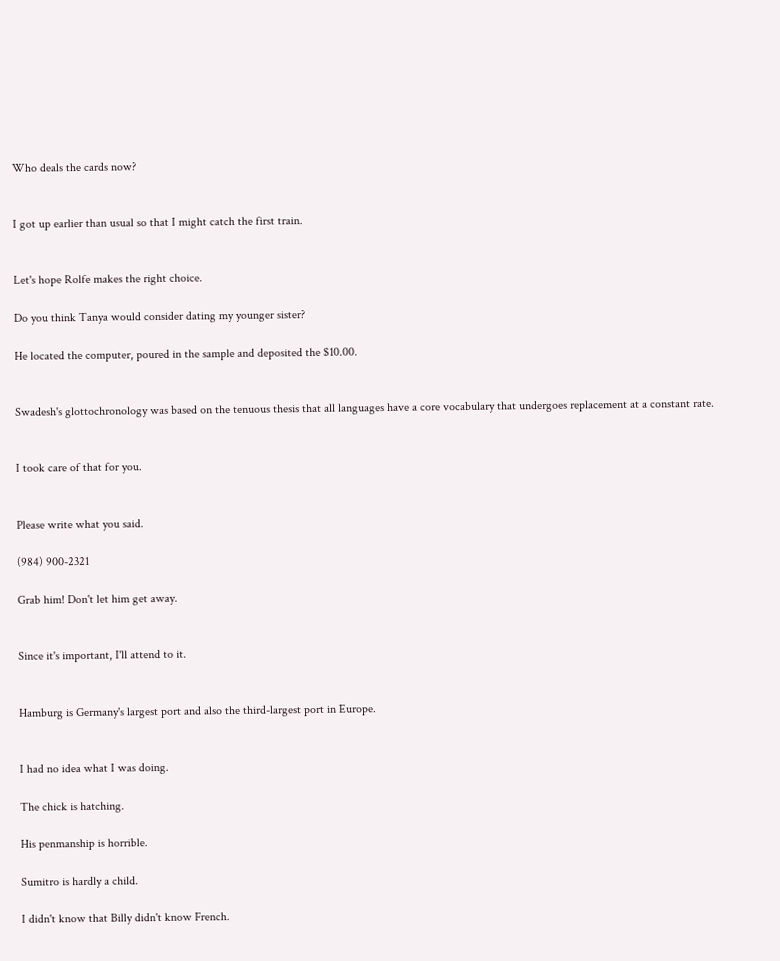Who deals the cards now?


I got up earlier than usual so that I might catch the first train.


Let's hope Rolfe makes the right choice.

Do you think Tanya would consider dating my younger sister?

He located the computer, poured in the sample and deposited the $10.00.


Swadesh's glottochronology was based on the tenuous thesis that all languages have a core vocabulary that undergoes replacement at a constant rate.


I took care of that for you.


Please write what you said.

(984) 900-2321

Grab him! Don't let him get away.


Since it's important, I'll attend to it.


Hamburg is Germany's largest port and also the third-largest port in Europe.


I had no idea what I was doing.

The chick is hatching.

His penmanship is horrible.

Sumitro is hardly a child.

I didn't know that Billy didn't know French.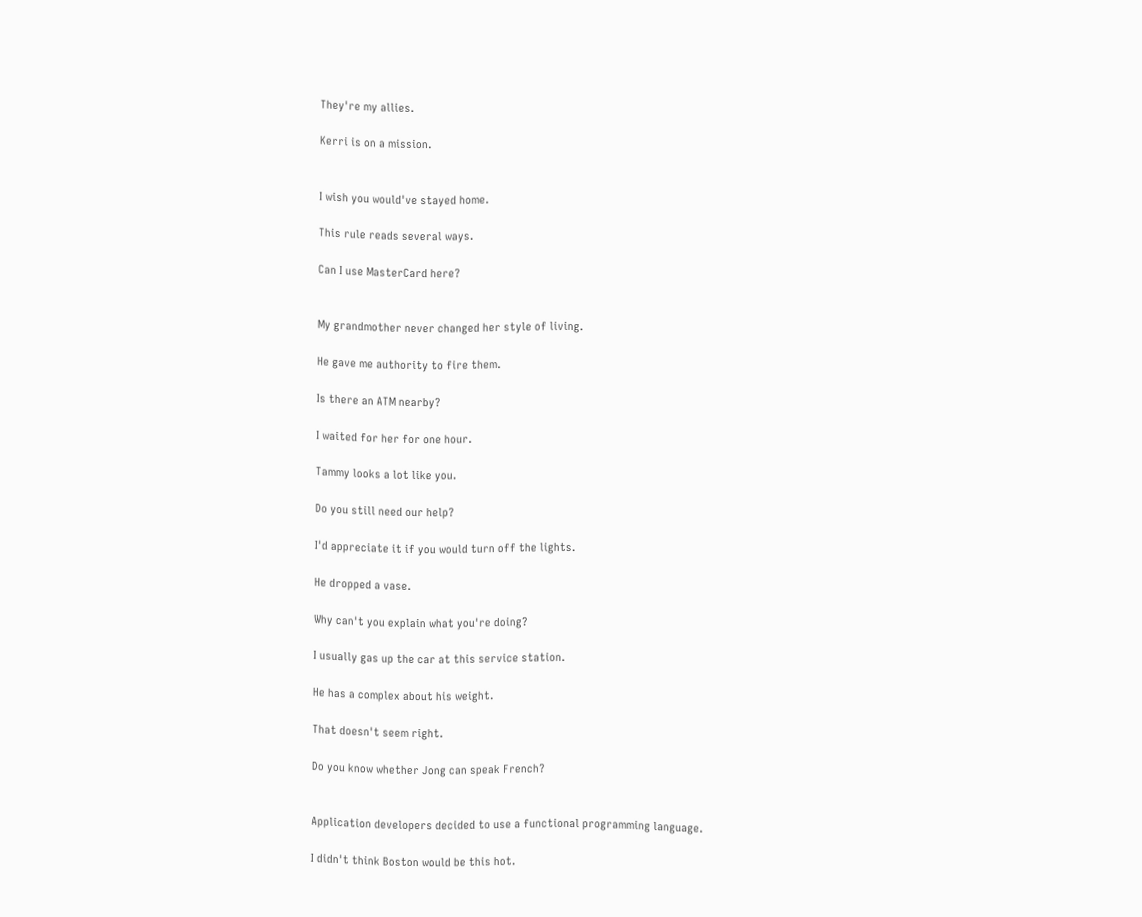They're my allies.

Kerri is on a mission.


I wish you would've stayed home.

This rule reads several ways.

Can I use MasterCard here?


My grandmother never changed her style of living.

He gave me authority to fire them.

Is there an ATM nearby?

I waited for her for one hour.

Tammy looks a lot like you.

Do you still need our help?

I'd appreciate it if you would turn off the lights.

He dropped a vase.

Why can't you explain what you're doing?

I usually gas up the car at this service station.

He has a complex about his weight.

That doesn't seem right.

Do you know whether Jong can speak French?


Application developers decided to use a functional programming language.

I didn't think Boston would be this hot.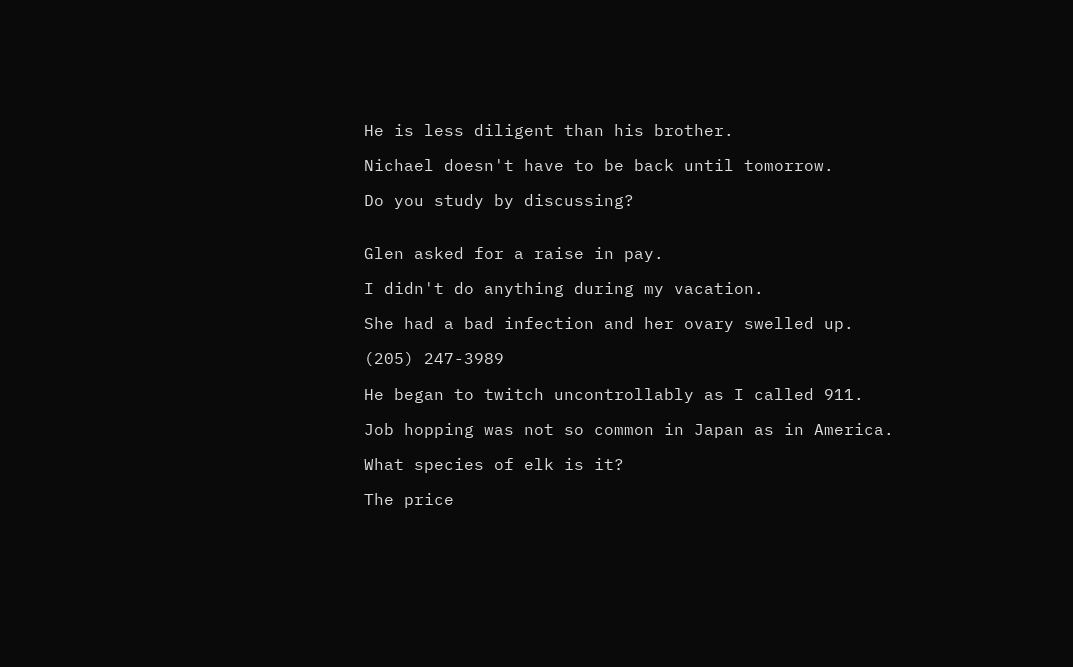He is less diligent than his brother.

Nichael doesn't have to be back until tomorrow.

Do you study by discussing?


Glen asked for a raise in pay.

I didn't do anything during my vacation.

She had a bad infection and her ovary swelled up.

(205) 247-3989

He began to twitch uncontrollably as I called 911.

Job hopping was not so common in Japan as in America.

What species of elk is it?

The price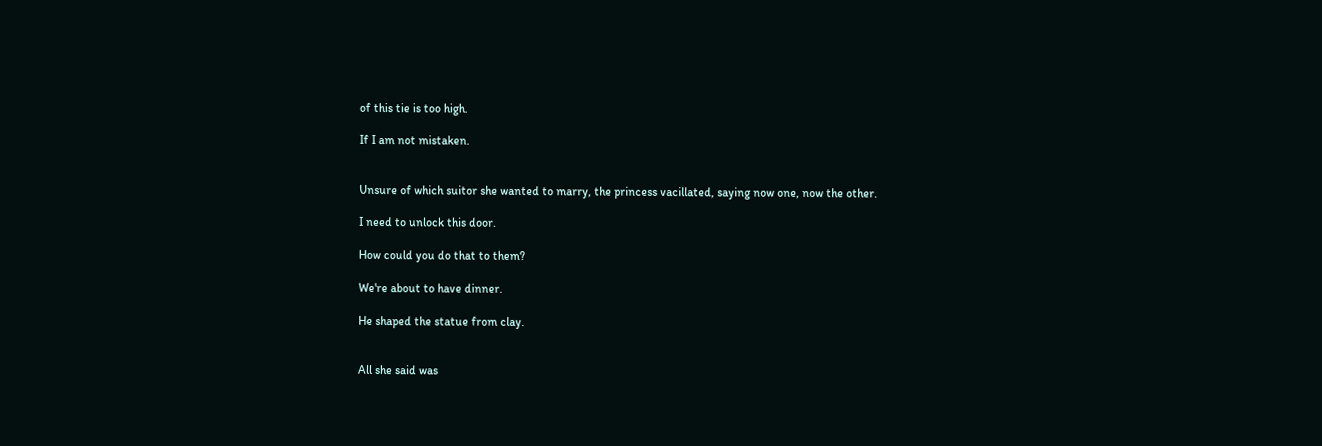of this tie is too high.

If I am not mistaken.


Unsure of which suitor she wanted to marry, the princess vacillated, saying now one, now the other.

I need to unlock this door.

How could you do that to them?

We're about to have dinner.

He shaped the statue from clay.


All she said was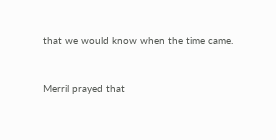that we would know when the time came.


Merril prayed that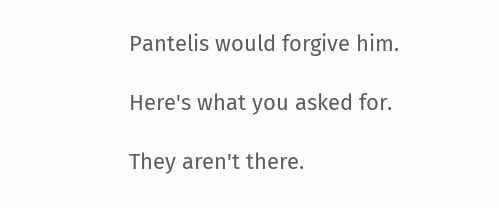Pantelis would forgive him.

Here's what you asked for.

They aren't there.